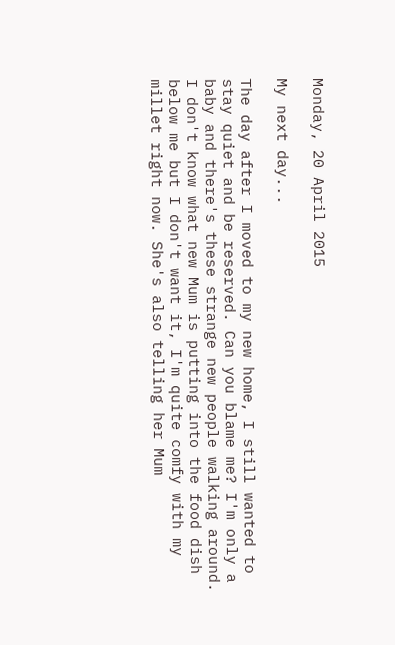Monday, 20 April 2015

My next day...

The day after I moved to my new home, I still wanted to stay quiet and be reserved. Can you blame me? I'm only a baby and there's these strange new people walking around. I don't know what new Mum is putting into the food dish below me but I don't want it, I'm quite comfy with my millet right now. She's also telling her Mum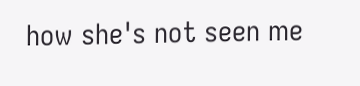how she's not seen me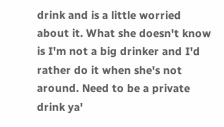drink and is a little worried about it. What she doesn't know is I'm not a big drinker and I'd rather do it when she's not around. Need to be a private drink ya'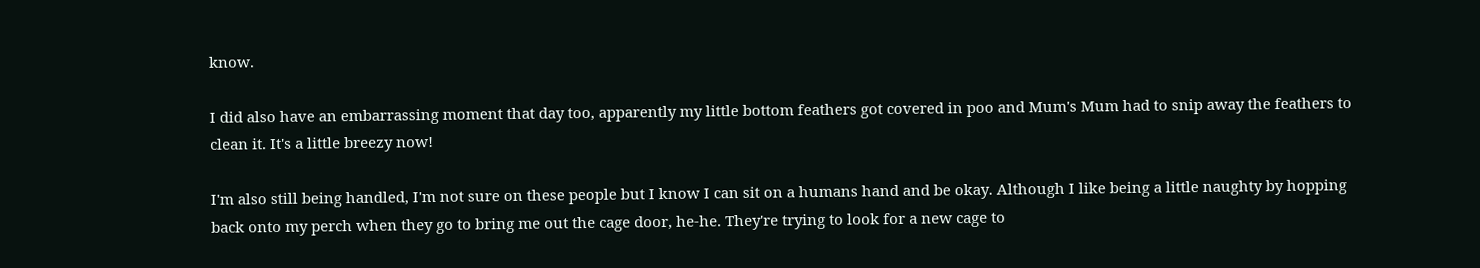know.

I did also have an embarrassing moment that day too, apparently my little bottom feathers got covered in poo and Mum's Mum had to snip away the feathers to clean it. It's a little breezy now!

I'm also still being handled, I'm not sure on these people but I know I can sit on a humans hand and be okay. Although I like being a little naughty by hopping back onto my perch when they go to bring me out the cage door, he-he. They're trying to look for a new cage to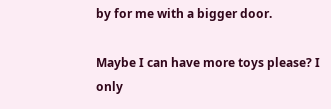by for me with a bigger door.

Maybe I can have more toys please? I only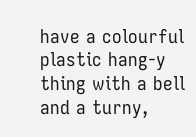have a colourful plastic hang-y thing with a bell and a turny,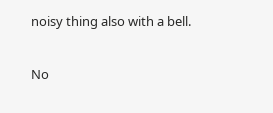noisy thing also with a bell.

No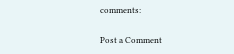comments:

Post a Comment